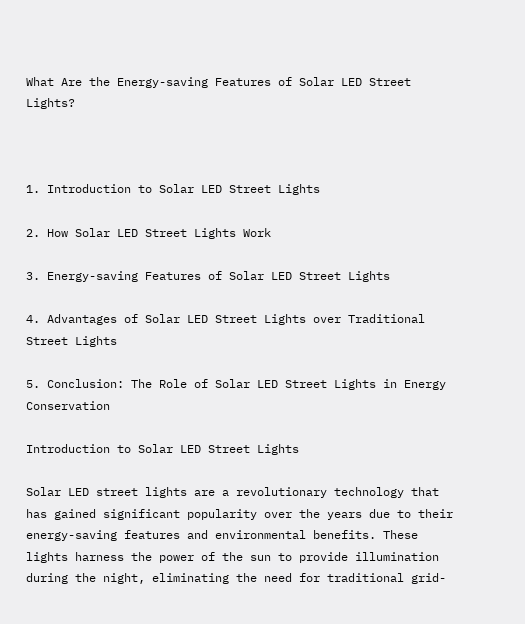What Are the Energy-saving Features of Solar LED Street Lights?



1. Introduction to Solar LED Street Lights

2. How Solar LED Street Lights Work

3. Energy-saving Features of Solar LED Street Lights

4. Advantages of Solar LED Street Lights over Traditional Street Lights

5. Conclusion: The Role of Solar LED Street Lights in Energy Conservation

Introduction to Solar LED Street Lights

Solar LED street lights are a revolutionary technology that has gained significant popularity over the years due to their energy-saving features and environmental benefits. These lights harness the power of the sun to provide illumination during the night, eliminating the need for traditional grid-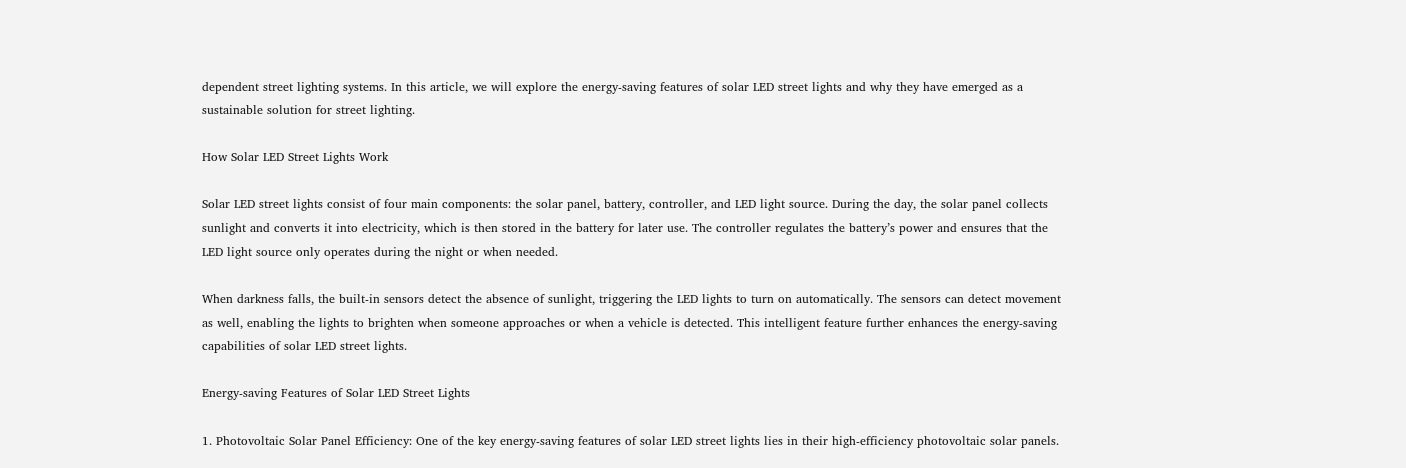dependent street lighting systems. In this article, we will explore the energy-saving features of solar LED street lights and why they have emerged as a sustainable solution for street lighting.

How Solar LED Street Lights Work

Solar LED street lights consist of four main components: the solar panel, battery, controller, and LED light source. During the day, the solar panel collects sunlight and converts it into electricity, which is then stored in the battery for later use. The controller regulates the battery’s power and ensures that the LED light source only operates during the night or when needed.

When darkness falls, the built-in sensors detect the absence of sunlight, triggering the LED lights to turn on automatically. The sensors can detect movement as well, enabling the lights to brighten when someone approaches or when a vehicle is detected. This intelligent feature further enhances the energy-saving capabilities of solar LED street lights.

Energy-saving Features of Solar LED Street Lights

1. Photovoltaic Solar Panel Efficiency: One of the key energy-saving features of solar LED street lights lies in their high-efficiency photovoltaic solar panels.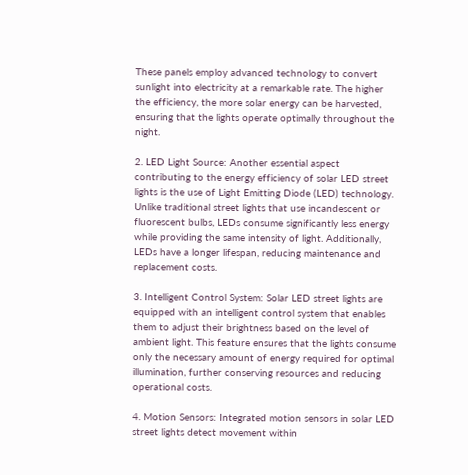These panels employ advanced technology to convert sunlight into electricity at a remarkable rate. The higher the efficiency, the more solar energy can be harvested, ensuring that the lights operate optimally throughout the night.

2. LED Light Source: Another essential aspect contributing to the energy efficiency of solar LED street lights is the use of Light Emitting Diode (LED) technology. Unlike traditional street lights that use incandescent or fluorescent bulbs, LEDs consume significantly less energy while providing the same intensity of light. Additionally, LEDs have a longer lifespan, reducing maintenance and replacement costs.

3. Intelligent Control System: Solar LED street lights are equipped with an intelligent control system that enables them to adjust their brightness based on the level of ambient light. This feature ensures that the lights consume only the necessary amount of energy required for optimal illumination, further conserving resources and reducing operational costs.

4. Motion Sensors: Integrated motion sensors in solar LED street lights detect movement within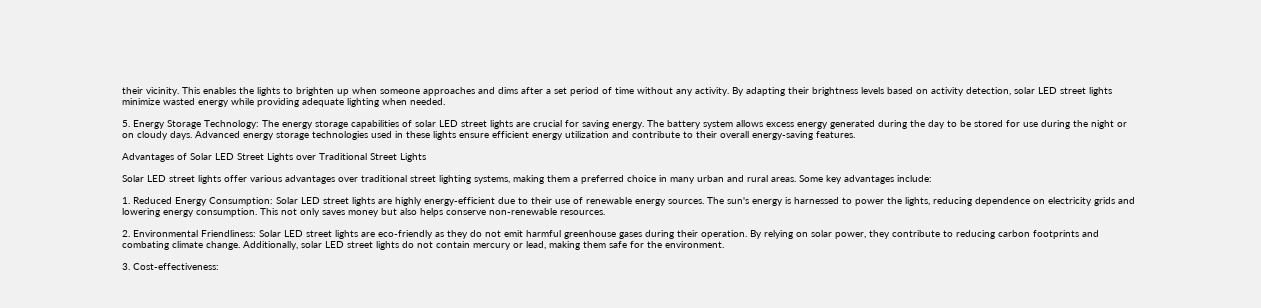their vicinity. This enables the lights to brighten up when someone approaches and dims after a set period of time without any activity. By adapting their brightness levels based on activity detection, solar LED street lights minimize wasted energy while providing adequate lighting when needed.

5. Energy Storage Technology: The energy storage capabilities of solar LED street lights are crucial for saving energy. The battery system allows excess energy generated during the day to be stored for use during the night or on cloudy days. Advanced energy storage technologies used in these lights ensure efficient energy utilization and contribute to their overall energy-saving features.

Advantages of Solar LED Street Lights over Traditional Street Lights

Solar LED street lights offer various advantages over traditional street lighting systems, making them a preferred choice in many urban and rural areas. Some key advantages include:

1. Reduced Energy Consumption: Solar LED street lights are highly energy-efficient due to their use of renewable energy sources. The sun's energy is harnessed to power the lights, reducing dependence on electricity grids and lowering energy consumption. This not only saves money but also helps conserve non-renewable resources.

2. Environmental Friendliness: Solar LED street lights are eco-friendly as they do not emit harmful greenhouse gases during their operation. By relying on solar power, they contribute to reducing carbon footprints and combating climate change. Additionally, solar LED street lights do not contain mercury or lead, making them safe for the environment.

3. Cost-effectiveness: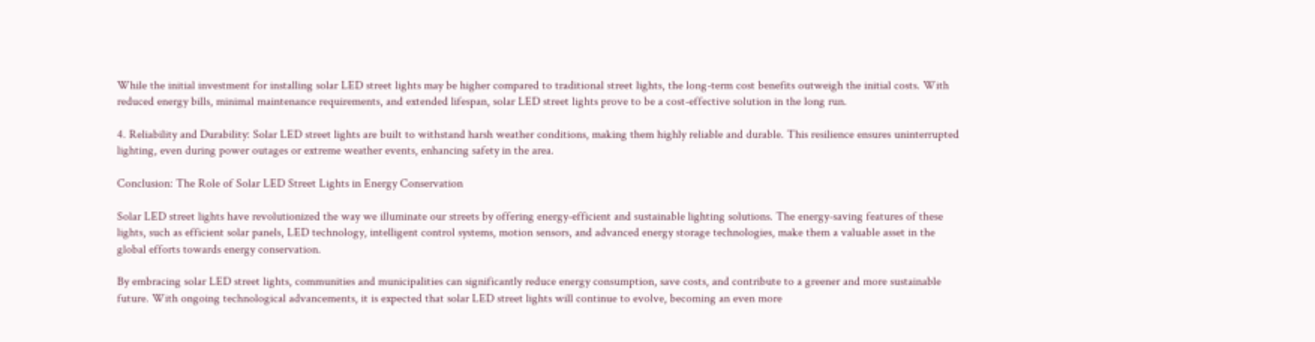While the initial investment for installing solar LED street lights may be higher compared to traditional street lights, the long-term cost benefits outweigh the initial costs. With reduced energy bills, minimal maintenance requirements, and extended lifespan, solar LED street lights prove to be a cost-effective solution in the long run.

4. Reliability and Durability: Solar LED street lights are built to withstand harsh weather conditions, making them highly reliable and durable. This resilience ensures uninterrupted lighting, even during power outages or extreme weather events, enhancing safety in the area.

Conclusion: The Role of Solar LED Street Lights in Energy Conservation

Solar LED street lights have revolutionized the way we illuminate our streets by offering energy-efficient and sustainable lighting solutions. The energy-saving features of these lights, such as efficient solar panels, LED technology, intelligent control systems, motion sensors, and advanced energy storage technologies, make them a valuable asset in the global efforts towards energy conservation.

By embracing solar LED street lights, communities and municipalities can significantly reduce energy consumption, save costs, and contribute to a greener and more sustainable future. With ongoing technological advancements, it is expected that solar LED street lights will continue to evolve, becoming an even more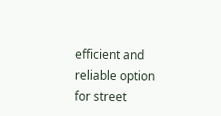efficient and reliable option for street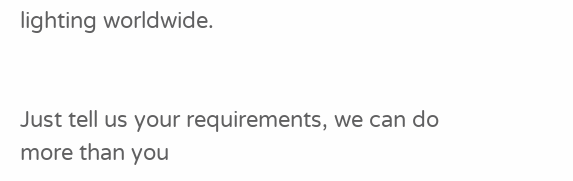lighting worldwide.


Just tell us your requirements, we can do more than you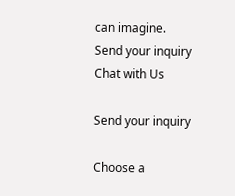can imagine.
Send your inquiry
Chat with Us

Send your inquiry

Choose a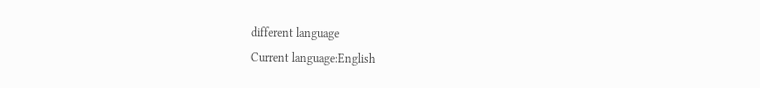different language
Current language:English